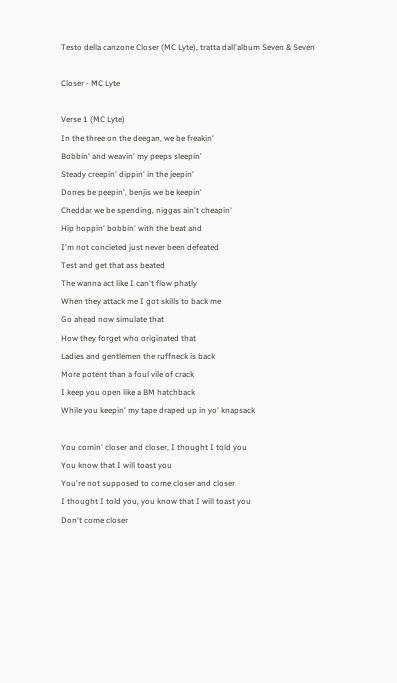Testo della canzone Closer (MC Lyte), tratta dall'album Seven & Seven

Closer - MC Lyte

Verse 1 (MC Lyte)
In the three on the deegan, we be freakin'
Bobbin' and weavin' my peeps sleepin'
Steady creepin' dippin' in the jeepin'
Dones be peepin', benjis we be keepin'
Cheddar we be spending, niggas ain't cheapin'
Hip hoppin' bobbin' with the beat and
I'm not concieted just never been defeated
Test and get that ass beated
The wanna act like I can't flow phatly
When they attack me I got skills to back me
Go ahead now simulate that
How they forget who originated that
Ladies and gentlemen the ruffneck is back
More potent than a foul vile of crack
I keep you open like a BM hatchback
While you keepin' my tape draped up in yo' knapsack

You comin' closer and closer, I thought I told you
You know that I will toast you
You're not supposed to come closer and closer
I thought I told you, you know that I will toast you
Don't come closer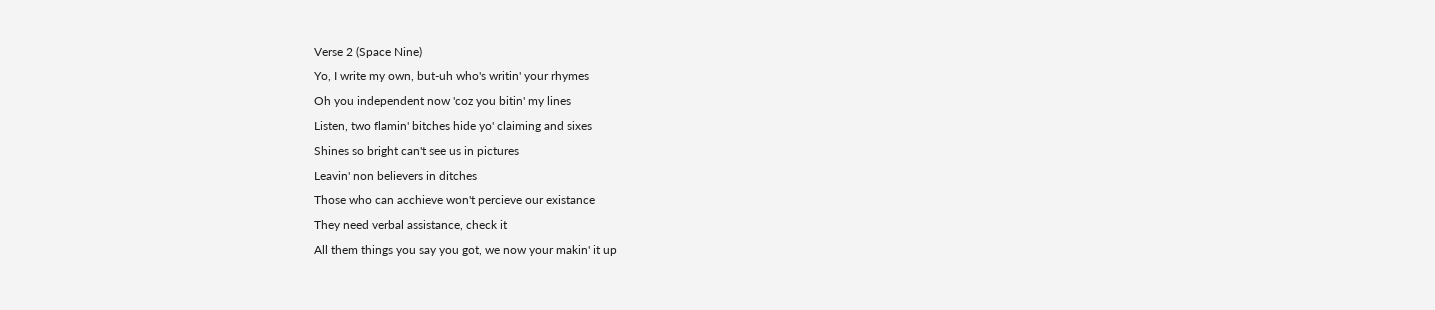Verse 2 (Space Nine)
Yo, I write my own, but-uh who's writin' your rhymes
Oh you independent now 'coz you bitin' my lines
Listen, two flamin' bitches hide yo' claiming and sixes
Shines so bright can't see us in pictures
Leavin' non believers in ditches
Those who can acchieve won't percieve our existance
They need verbal assistance, check it
All them things you say you got, we now your makin' it up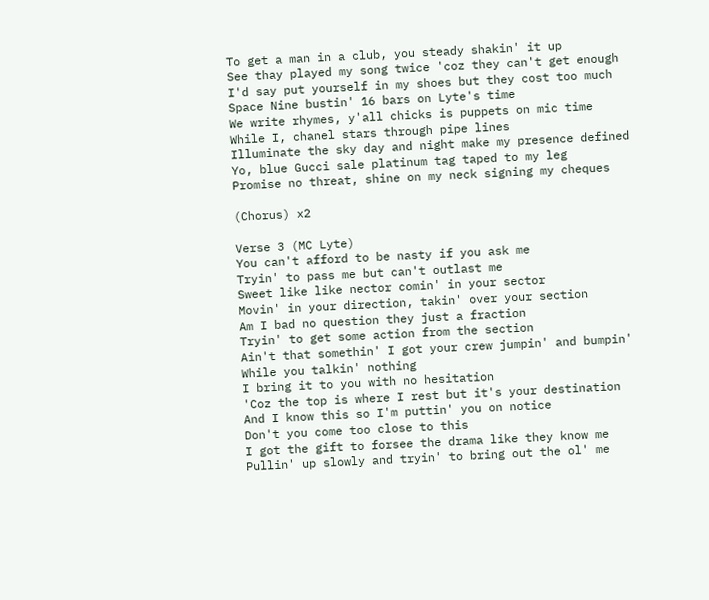To get a man in a club, you steady shakin' it up
See thay played my song twice 'coz they can't get enough
I'd say put yourself in my shoes but they cost too much
Space Nine bustin' 16 bars on Lyte's time
We write rhymes, y'all chicks is puppets on mic time
While I, chanel stars through pipe lines
Illuminate the sky day and night make my presence defined
Yo, blue Gucci sale platinum tag taped to my leg
Promise no threat, shine on my neck signing my cheques

(Chorus) x2

Verse 3 (MC Lyte)
You can't afford to be nasty if you ask me
Tryin' to pass me but can't outlast me
Sweet like like nector comin' in your sector
Movin' in your direction, takin' over your section
Am I bad no question they just a fraction
Tryin' to get some action from the section
Ain't that somethin' I got your crew jumpin' and bumpin'
While you talkin' nothing
I bring it to you with no hesitation
'Coz the top is where I rest but it's your destination
And I know this so I'm puttin' you on notice
Don't you come too close to this
I got the gift to forsee the drama like they know me
Pullin' up slowly and tryin' to bring out the ol' me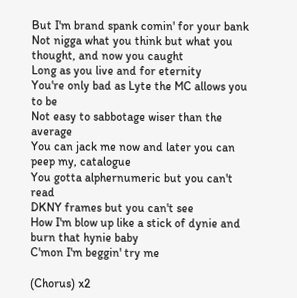But I'm brand spank comin' for your bank
Not nigga what you think but what you thought, and now you caught
Long as you live and for eternity
You're only bad as Lyte the MC allows you to be
Not easy to sabbotage wiser than the average
You can jack me now and later you can peep my, catalogue
You gotta alphernumeric but you can't read
DKNY frames but you can't see
How I'm blow up like a stick of dynie and burn that hynie baby
C'mon I'm beggin' try me

(Chorus) x2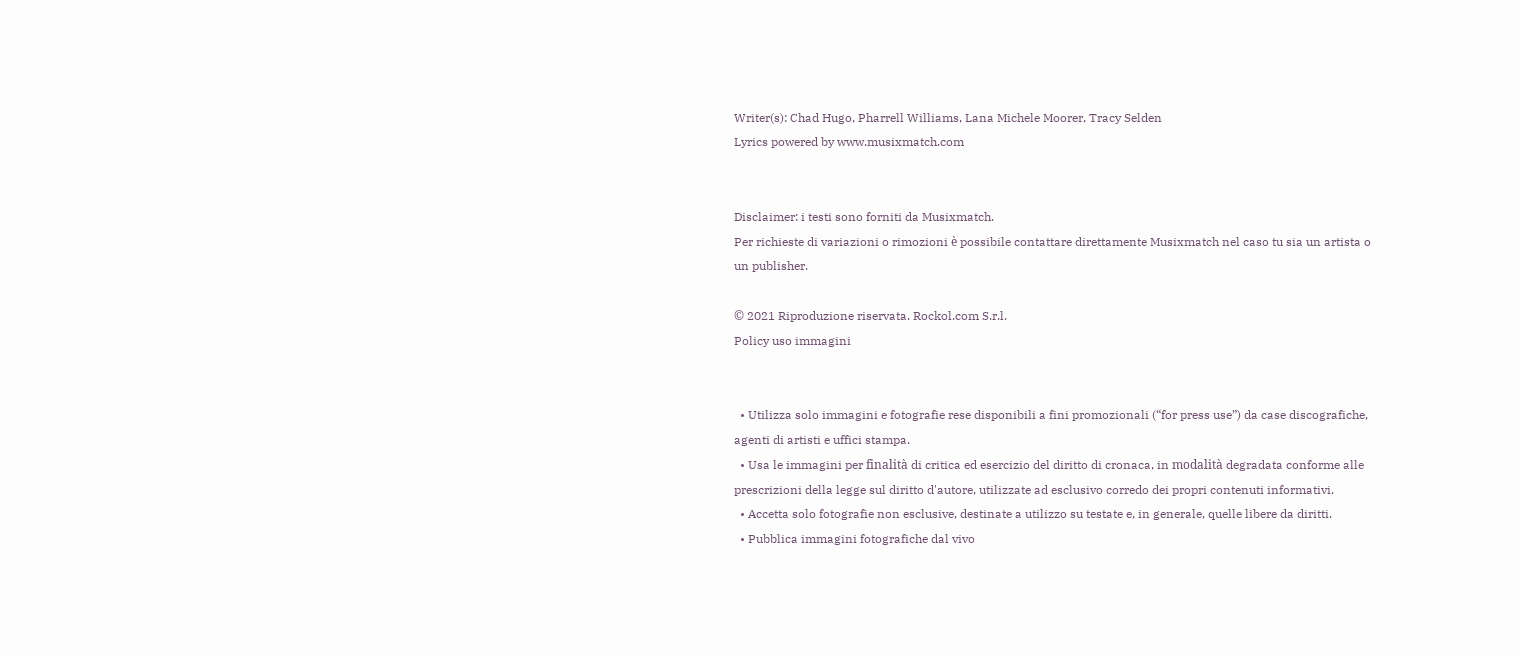Writer(s): Chad Hugo, Pharrell Williams, Lana Michele Moorer, Tracy Selden
Lyrics powered by www.musixmatch.com


Disclaimer: i testi sono forniti da Musixmatch.
Per richieste di variazioni o rimozioni è possibile contattare direttamente Musixmatch nel caso tu sia un artista o un publisher.

© 2021 Riproduzione riservata. Rockol.com S.r.l.
Policy uso immagini


  • Utilizza solo immagini e fotografie rese disponibili a fini promozionali (“for press use”) da case discografiche, agenti di artisti e uffici stampa.
  • Usa le immagini per finalità di critica ed esercizio del diritto di cronaca, in modalità degradata conforme alle prescrizioni della legge sul diritto d'autore, utilizzate ad esclusivo corredo dei propri contenuti informativi.
  • Accetta solo fotografie non esclusive, destinate a utilizzo su testate e, in generale, quelle libere da diritti.
  • Pubblica immagini fotografiche dal vivo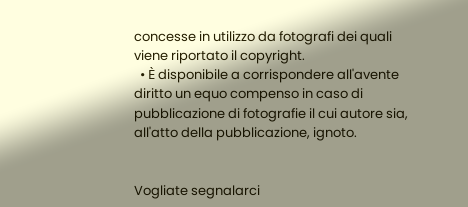concesse in utilizzo da fotografi dei quali viene riportato il copyright.
  • È disponibile a corrispondere all'avente diritto un equo compenso in caso di pubblicazione di fotografie il cui autore sia, all'atto della pubblicazione, ignoto.


Vogliate segnalarci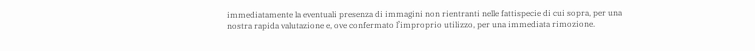immediatamente la eventuali presenza di immagini non rientranti nelle fattispecie di cui sopra, per una nostra rapida valutazione e, ove confermato l’improprio utilizzo, per una immediata rimozione.